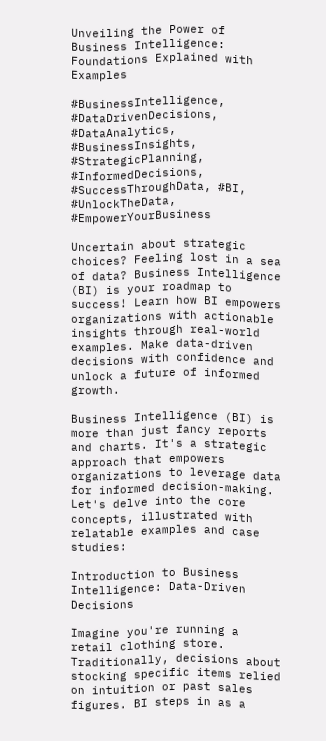Unveiling the Power of Business Intelligence: Foundations Explained with Examples

#BusinessIntelligence, #DataDrivenDecisions, #DataAnalytics, #BusinessInsights, #StrategicPlanning, #InformedDecisions, #SuccessThroughData, #BI, #UnlockTheData, #EmpowerYourBusiness

Uncertain about strategic choices? Feeling lost in a sea of data? Business Intelligence (BI) is your roadmap to success! Learn how BI empowers organizations with actionable insights through real-world examples. Make data-driven decisions with confidence and unlock a future of informed growth.

Business Intelligence (BI) is more than just fancy reports and charts. It's a strategic approach that empowers organizations to leverage data for informed decision-making. Let's delve into the core concepts, illustrated with relatable examples and case studies:

Introduction to Business Intelligence: Data-Driven Decisions

Imagine you're running a retail clothing store. Traditionally, decisions about stocking specific items relied on intuition or past sales figures. BI steps in as a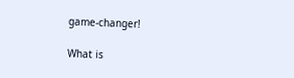game-changer!

What is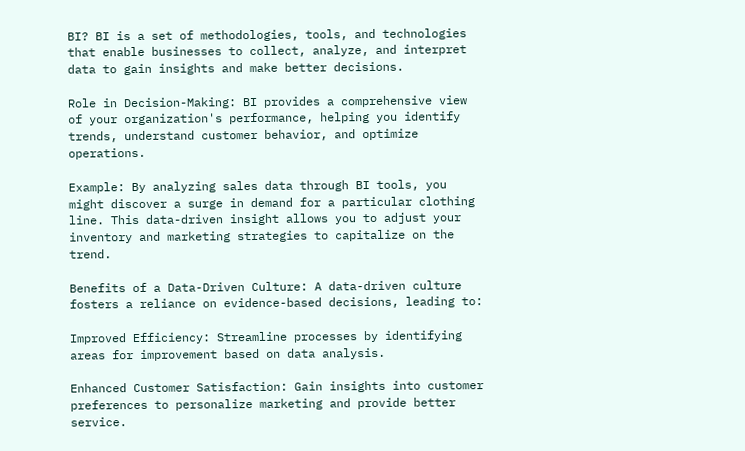BI? BI is a set of methodologies, tools, and technologies that enable businesses to collect, analyze, and interpret data to gain insights and make better decisions.

Role in Decision-Making: BI provides a comprehensive view of your organization's performance, helping you identify trends, understand customer behavior, and optimize operations.

Example: By analyzing sales data through BI tools, you might discover a surge in demand for a particular clothing line. This data-driven insight allows you to adjust your inventory and marketing strategies to capitalize on the trend.

Benefits of a Data-Driven Culture: A data-driven culture fosters a reliance on evidence-based decisions, leading to:

Improved Efficiency: Streamline processes by identifying areas for improvement based on data analysis.

Enhanced Customer Satisfaction: Gain insights into customer preferences to personalize marketing and provide better service.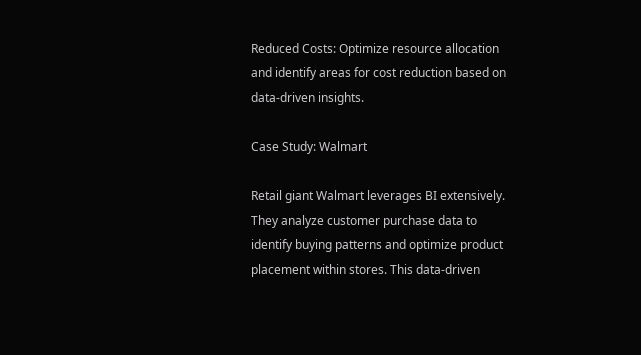Reduced Costs: Optimize resource allocation and identify areas for cost reduction based on data-driven insights.

Case Study: Walmart

Retail giant Walmart leverages BI extensively. They analyze customer purchase data to identify buying patterns and optimize product placement within stores. This data-driven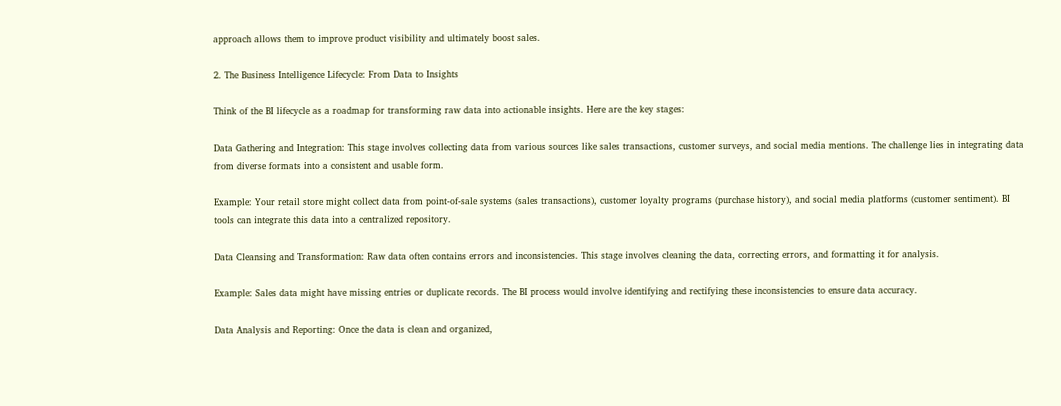approach allows them to improve product visibility and ultimately boost sales.

2. The Business Intelligence Lifecycle: From Data to Insights

Think of the BI lifecycle as a roadmap for transforming raw data into actionable insights. Here are the key stages:

Data Gathering and Integration: This stage involves collecting data from various sources like sales transactions, customer surveys, and social media mentions. The challenge lies in integrating data from diverse formats into a consistent and usable form.

Example: Your retail store might collect data from point-of-sale systems (sales transactions), customer loyalty programs (purchase history), and social media platforms (customer sentiment). BI tools can integrate this data into a centralized repository.

Data Cleansing and Transformation: Raw data often contains errors and inconsistencies. This stage involves cleaning the data, correcting errors, and formatting it for analysis.

Example: Sales data might have missing entries or duplicate records. The BI process would involve identifying and rectifying these inconsistencies to ensure data accuracy.

Data Analysis and Reporting: Once the data is clean and organized,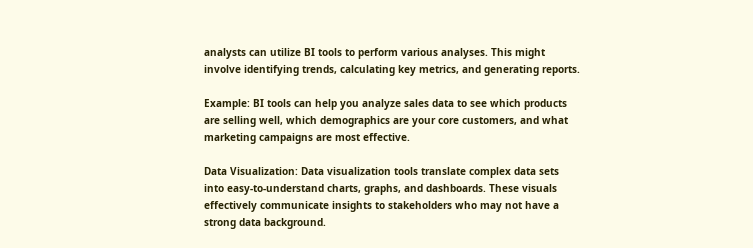analysts can utilize BI tools to perform various analyses. This might involve identifying trends, calculating key metrics, and generating reports.

Example: BI tools can help you analyze sales data to see which products are selling well, which demographics are your core customers, and what marketing campaigns are most effective.

Data Visualization: Data visualization tools translate complex data sets into easy-to-understand charts, graphs, and dashboards. These visuals effectively communicate insights to stakeholders who may not have a strong data background.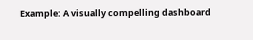Example: A visually compelling dashboard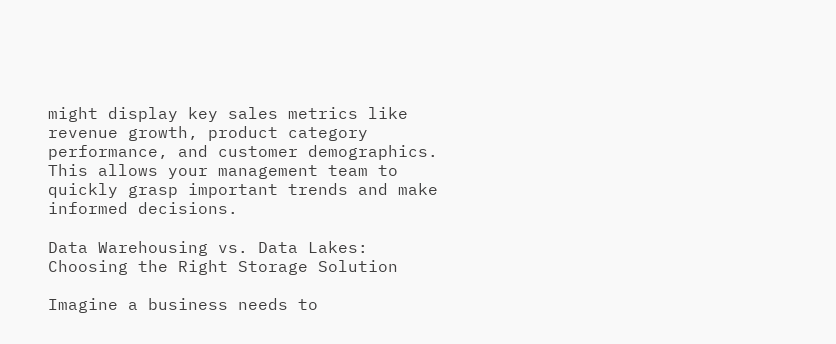might display key sales metrics like revenue growth, product category performance, and customer demographics. This allows your management team to quickly grasp important trends and make informed decisions.

Data Warehousing vs. Data Lakes: Choosing the Right Storage Solution

Imagine a business needs to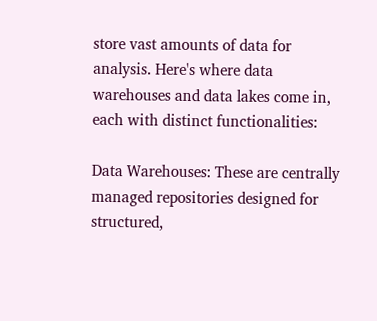store vast amounts of data for analysis. Here's where data warehouses and data lakes come in, each with distinct functionalities:

Data Warehouses: These are centrally managed repositories designed for structured,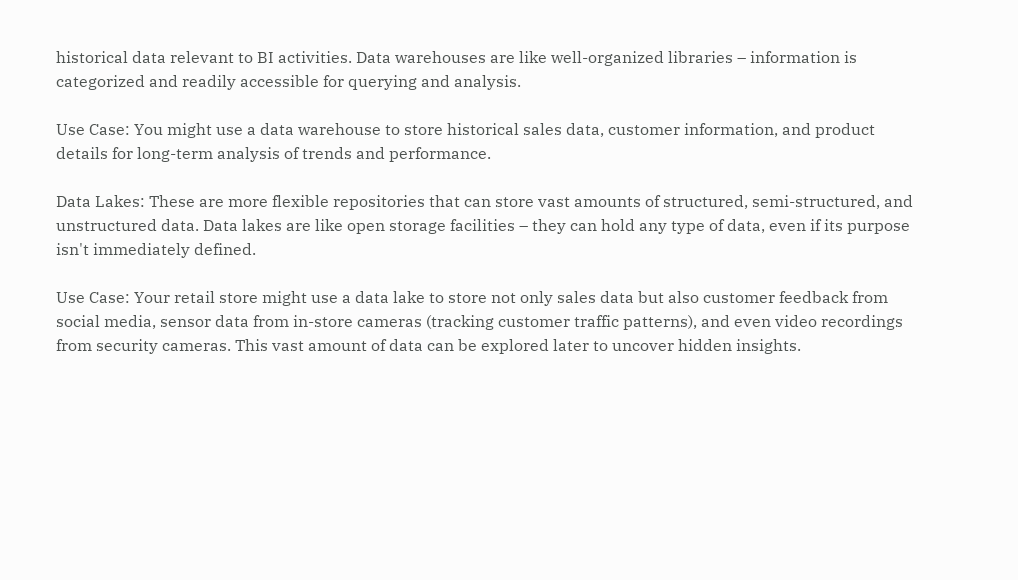historical data relevant to BI activities. Data warehouses are like well-organized libraries – information is categorized and readily accessible for querying and analysis.

Use Case: You might use a data warehouse to store historical sales data, customer information, and product details for long-term analysis of trends and performance.

Data Lakes: These are more flexible repositories that can store vast amounts of structured, semi-structured, and unstructured data. Data lakes are like open storage facilities – they can hold any type of data, even if its purpose isn't immediately defined.

Use Case: Your retail store might use a data lake to store not only sales data but also customer feedback from social media, sensor data from in-store cameras (tracking customer traffic patterns), and even video recordings from security cameras. This vast amount of data can be explored later to uncover hidden insights.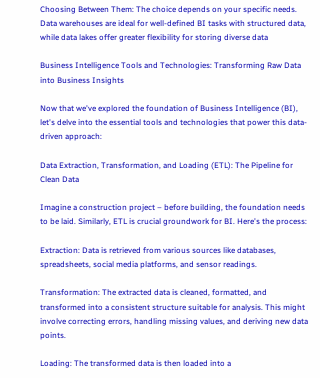Choosing Between Them: The choice depends on your specific needs. Data warehouses are ideal for well-defined BI tasks with structured data, while data lakes offer greater flexibility for storing diverse data

Business Intelligence Tools and Technologies: Transforming Raw Data into Business Insights

Now that we've explored the foundation of Business Intelligence (BI), let's delve into the essential tools and technologies that power this data-driven approach:

Data Extraction, Transformation, and Loading (ETL): The Pipeline for Clean Data

Imagine a construction project – before building, the foundation needs to be laid. Similarly, ETL is crucial groundwork for BI. Here's the process:

Extraction: Data is retrieved from various sources like databases, spreadsheets, social media platforms, and sensor readings.

Transformation: The extracted data is cleaned, formatted, and transformed into a consistent structure suitable for analysis. This might involve correcting errors, handling missing values, and deriving new data points.

Loading: The transformed data is then loaded into a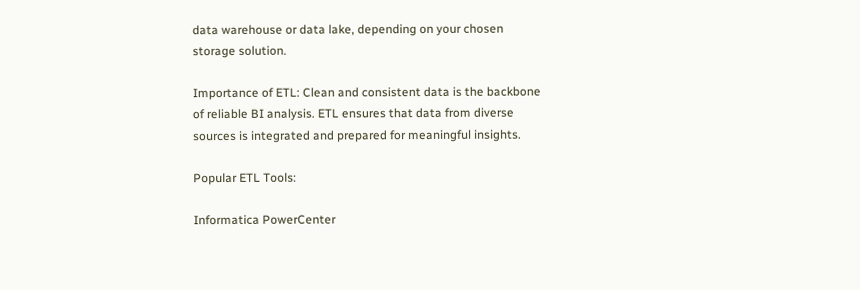data warehouse or data lake, depending on your chosen storage solution.

Importance of ETL: Clean and consistent data is the backbone of reliable BI analysis. ETL ensures that data from diverse sources is integrated and prepared for meaningful insights.

Popular ETL Tools:

Informatica PowerCenter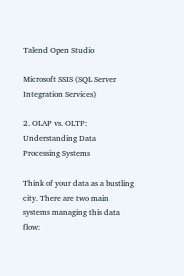Talend Open Studio

Microsoft SSIS (SQL Server Integration Services)

2. OLAP vs. OLTP: Understanding Data Processing Systems

Think of your data as a bustling city. There are two main systems managing this data flow: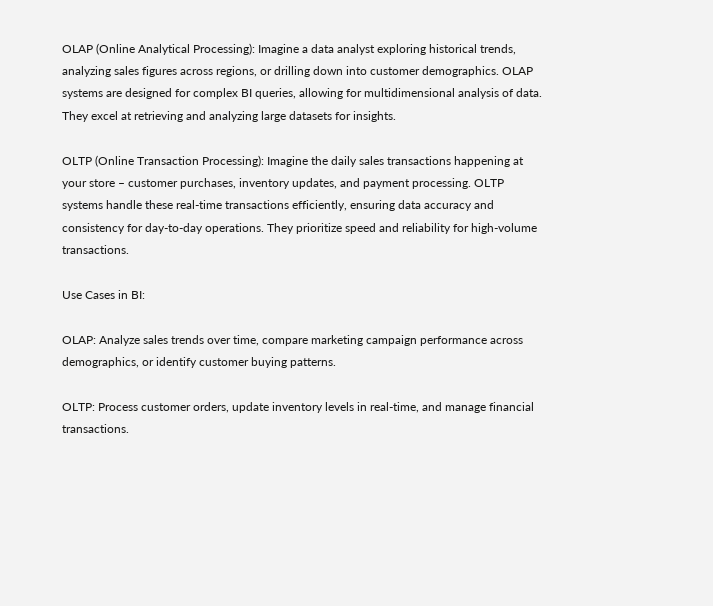OLAP (Online Analytical Processing): Imagine a data analyst exploring historical trends, analyzing sales figures across regions, or drilling down into customer demographics. OLAP systems are designed for complex BI queries, allowing for multidimensional analysis of data. They excel at retrieving and analyzing large datasets for insights.

OLTP (Online Transaction Processing): Imagine the daily sales transactions happening at your store – customer purchases, inventory updates, and payment processing. OLTP systems handle these real-time transactions efficiently, ensuring data accuracy and consistency for day-to-day operations. They prioritize speed and reliability for high-volume transactions.

Use Cases in BI:

OLAP: Analyze sales trends over time, compare marketing campaign performance across demographics, or identify customer buying patterns.

OLTP: Process customer orders, update inventory levels in real-time, and manage financial transactions.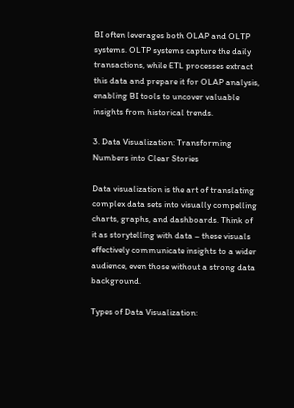BI often leverages both OLAP and OLTP systems. OLTP systems capture the daily transactions, while ETL processes extract this data and prepare it for OLAP analysis, enabling BI tools to uncover valuable insights from historical trends.

3. Data Visualization: Transforming Numbers into Clear Stories

Data visualization is the art of translating complex data sets into visually compelling charts, graphs, and dashboards. Think of it as storytelling with data – these visuals effectively communicate insights to a wider audience, even those without a strong data background.

Types of Data Visualization: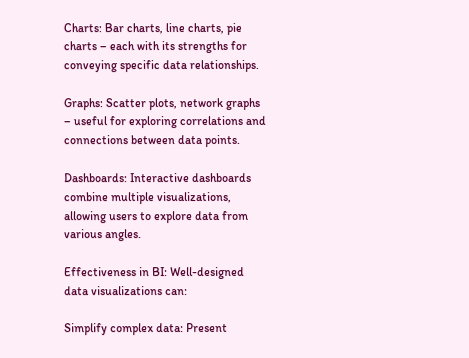Charts: Bar charts, line charts, pie charts – each with its strengths for conveying specific data relationships.

Graphs: Scatter plots, network graphs – useful for exploring correlations and connections between data points.

Dashboards: Interactive dashboards combine multiple visualizations, allowing users to explore data from various angles.

Effectiveness in BI: Well-designed data visualizations can:

Simplify complex data: Present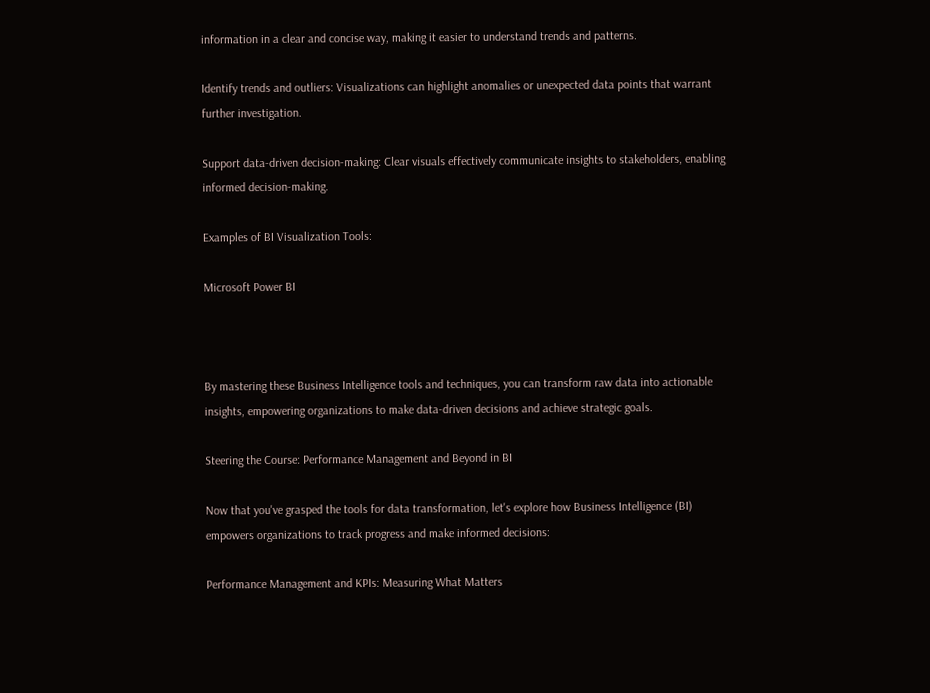information in a clear and concise way, making it easier to understand trends and patterns.

Identify trends and outliers: Visualizations can highlight anomalies or unexpected data points that warrant further investigation.

Support data-driven decision-making: Clear visuals effectively communicate insights to stakeholders, enabling informed decision-making.

Examples of BI Visualization Tools:

Microsoft Power BI



By mastering these Business Intelligence tools and techniques, you can transform raw data into actionable insights, empowering organizations to make data-driven decisions and achieve strategic goals.

Steering the Course: Performance Management and Beyond in BI

Now that you've grasped the tools for data transformation, let's explore how Business Intelligence (BI) empowers organizations to track progress and make informed decisions:

Performance Management and KPIs: Measuring What Matters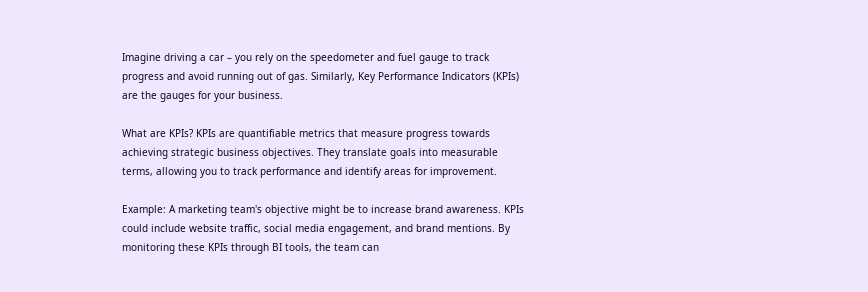Imagine driving a car – you rely on the speedometer and fuel gauge to track progress and avoid running out of gas. Similarly, Key Performance Indicators (KPIs) are the gauges for your business.

What are KPIs? KPIs are quantifiable metrics that measure progress towards achieving strategic business objectives. They translate goals into measurable terms, allowing you to track performance and identify areas for improvement.

Example: A marketing team's objective might be to increase brand awareness. KPIs could include website traffic, social media engagement, and brand mentions. By monitoring these KPIs through BI tools, the team can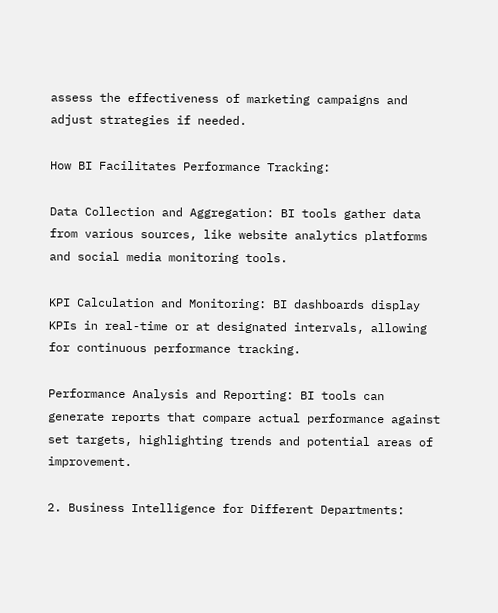assess the effectiveness of marketing campaigns and adjust strategies if needed.

How BI Facilitates Performance Tracking:

Data Collection and Aggregation: BI tools gather data from various sources, like website analytics platforms and social media monitoring tools.

KPI Calculation and Monitoring: BI dashboards display KPIs in real-time or at designated intervals, allowing for continuous performance tracking.

Performance Analysis and Reporting: BI tools can generate reports that compare actual performance against set targets, highlighting trends and potential areas of improvement.

2. Business Intelligence for Different Departments: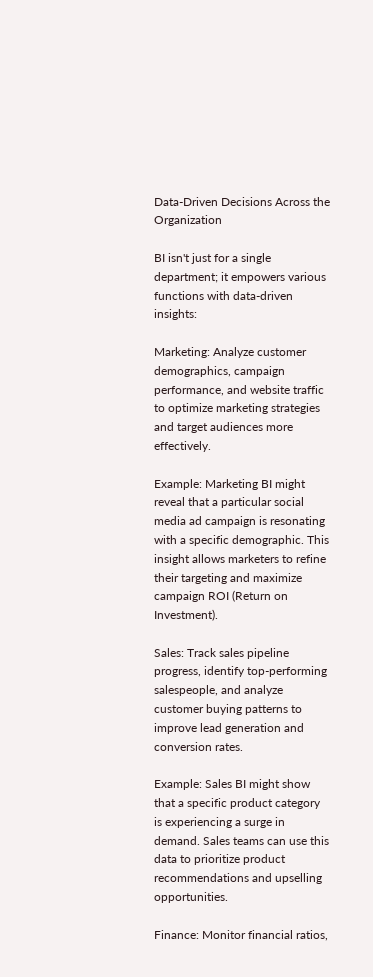Data-Driven Decisions Across the Organization

BI isn't just for a single department; it empowers various functions with data-driven insights:

Marketing: Analyze customer demographics, campaign performance, and website traffic to optimize marketing strategies and target audiences more effectively.

Example: Marketing BI might reveal that a particular social media ad campaign is resonating with a specific demographic. This insight allows marketers to refine their targeting and maximize campaign ROI (Return on Investment).

Sales: Track sales pipeline progress, identify top-performing salespeople, and analyze customer buying patterns to improve lead generation and conversion rates.

Example: Sales BI might show that a specific product category is experiencing a surge in demand. Sales teams can use this data to prioritize product recommendations and upselling opportunities.

Finance: Monitor financial ratios,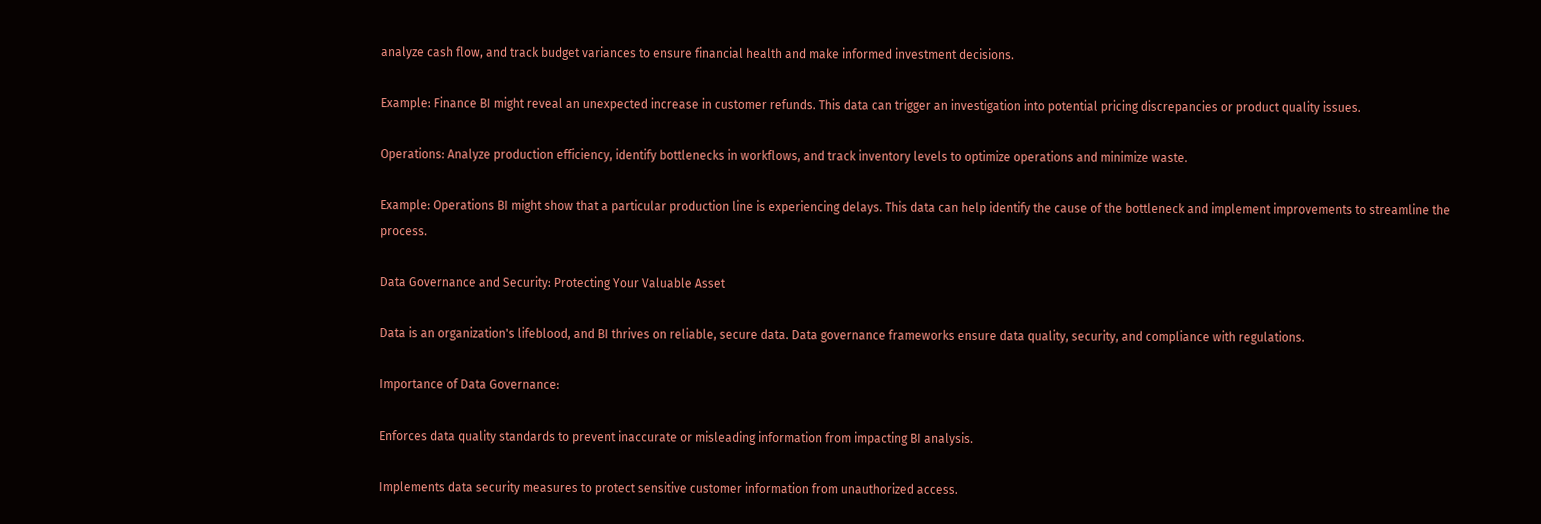analyze cash flow, and track budget variances to ensure financial health and make informed investment decisions.

Example: Finance BI might reveal an unexpected increase in customer refunds. This data can trigger an investigation into potential pricing discrepancies or product quality issues.

Operations: Analyze production efficiency, identify bottlenecks in workflows, and track inventory levels to optimize operations and minimize waste.

Example: Operations BI might show that a particular production line is experiencing delays. This data can help identify the cause of the bottleneck and implement improvements to streamline the process.

Data Governance and Security: Protecting Your Valuable Asset

Data is an organization's lifeblood, and BI thrives on reliable, secure data. Data governance frameworks ensure data quality, security, and compliance with regulations.

Importance of Data Governance:

Enforces data quality standards to prevent inaccurate or misleading information from impacting BI analysis.

Implements data security measures to protect sensitive customer information from unauthorized access.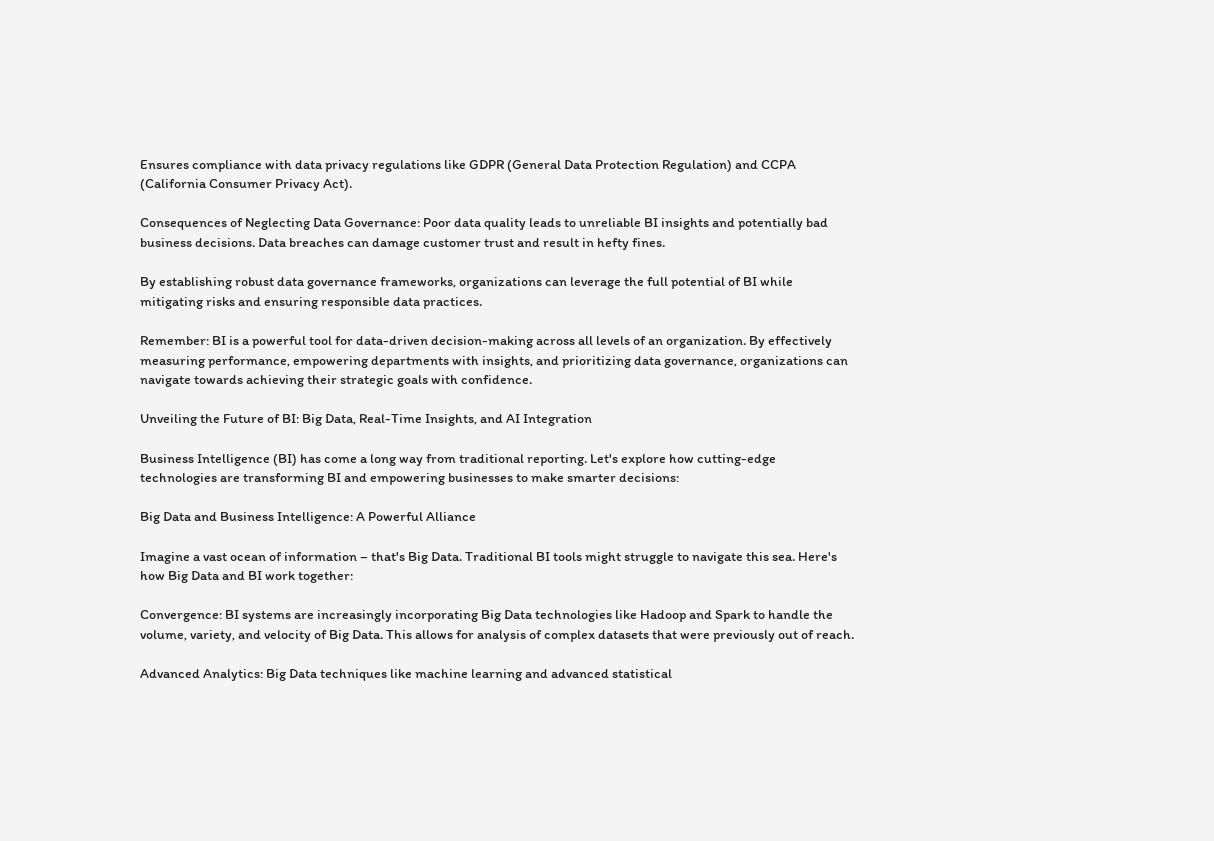Ensures compliance with data privacy regulations like GDPR (General Data Protection Regulation) and CCPA (California Consumer Privacy Act).

Consequences of Neglecting Data Governance: Poor data quality leads to unreliable BI insights and potentially bad business decisions. Data breaches can damage customer trust and result in hefty fines.

By establishing robust data governance frameworks, organizations can leverage the full potential of BI while mitigating risks and ensuring responsible data practices.

Remember: BI is a powerful tool for data-driven decision-making across all levels of an organization. By effectively measuring performance, empowering departments with insights, and prioritizing data governance, organizations can navigate towards achieving their strategic goals with confidence.

Unveiling the Future of BI: Big Data, Real-Time Insights, and AI Integration

Business Intelligence (BI) has come a long way from traditional reporting. Let's explore how cutting-edge technologies are transforming BI and empowering businesses to make smarter decisions:

Big Data and Business Intelligence: A Powerful Alliance

Imagine a vast ocean of information – that's Big Data. Traditional BI tools might struggle to navigate this sea. Here's how Big Data and BI work together:

Convergence: BI systems are increasingly incorporating Big Data technologies like Hadoop and Spark to handle the volume, variety, and velocity of Big Data. This allows for analysis of complex datasets that were previously out of reach.

Advanced Analytics: Big Data techniques like machine learning and advanced statistical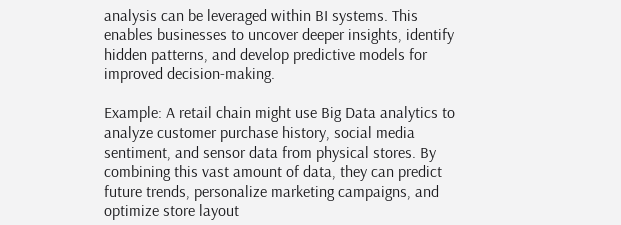analysis can be leveraged within BI systems. This enables businesses to uncover deeper insights, identify hidden patterns, and develop predictive models for improved decision-making.

Example: A retail chain might use Big Data analytics to analyze customer purchase history, social media sentiment, and sensor data from physical stores. By combining this vast amount of data, they can predict future trends, personalize marketing campaigns, and optimize store layout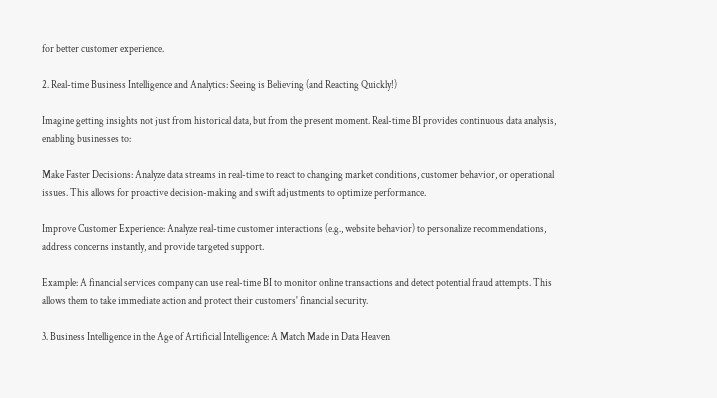for better customer experience.

2. Real-time Business Intelligence and Analytics: Seeing is Believing (and Reacting Quickly!)

Imagine getting insights not just from historical data, but from the present moment. Real-time BI provides continuous data analysis, enabling businesses to:

Make Faster Decisions: Analyze data streams in real-time to react to changing market conditions, customer behavior, or operational issues. This allows for proactive decision-making and swift adjustments to optimize performance.

Improve Customer Experience: Analyze real-time customer interactions (e.g., website behavior) to personalize recommendations, address concerns instantly, and provide targeted support.

Example: A financial services company can use real-time BI to monitor online transactions and detect potential fraud attempts. This allows them to take immediate action and protect their customers' financial security.

3. Business Intelligence in the Age of Artificial Intelligence: A Match Made in Data Heaven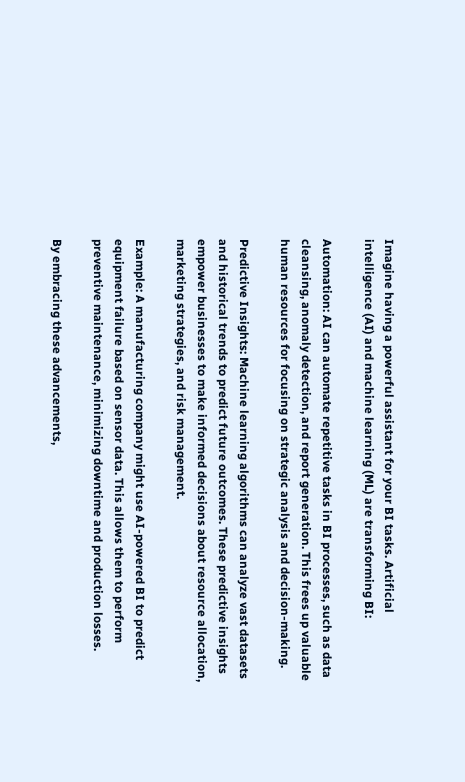Imagine having a powerful assistant for your BI tasks. Artificial intelligence (AI) and machine learning (ML) are transforming BI:

Automation: AI can automate repetitive tasks in BI processes, such as data cleansing, anomaly detection, and report generation. This frees up valuable human resources for focusing on strategic analysis and decision-making.

Predictive Insights: Machine learning algorithms can analyze vast datasets and historical trends to predict future outcomes. These predictive insights empower businesses to make informed decisions about resource allocation, marketing strategies, and risk management.

Example: A manufacturing company might use AI-powered BI to predict equipment failure based on sensor data. This allows them to perform preventive maintenance, minimizing downtime and production losses.

By embracing these advancements,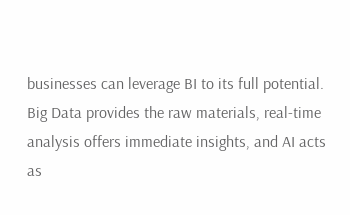businesses can leverage BI to its full potential. Big Data provides the raw materials, real-time analysis offers immediate insights, and AI acts as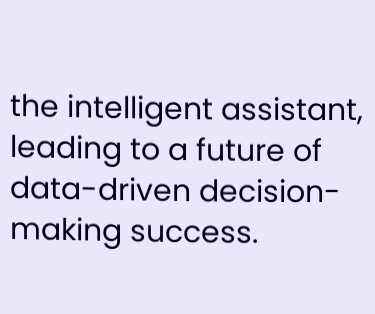the intelligent assistant, leading to a future of data-driven decision-making success.